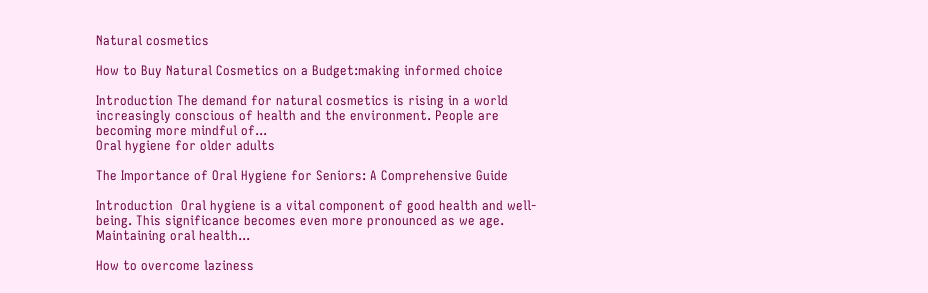Natural cosmetics

How to Buy Natural Cosmetics on a Budget:making informed choice

Introduction The demand for natural cosmetics is rising in a world increasingly conscious of health and the environment. People are becoming more mindful of...
Oral hygiene for older adults

The Importance of Oral Hygiene for Seniors: A Comprehensive Guide

Introduction  Oral hygiene is a vital component of good health and well-being. This significance becomes even more pronounced as we age. Maintaining oral health...

How to overcome laziness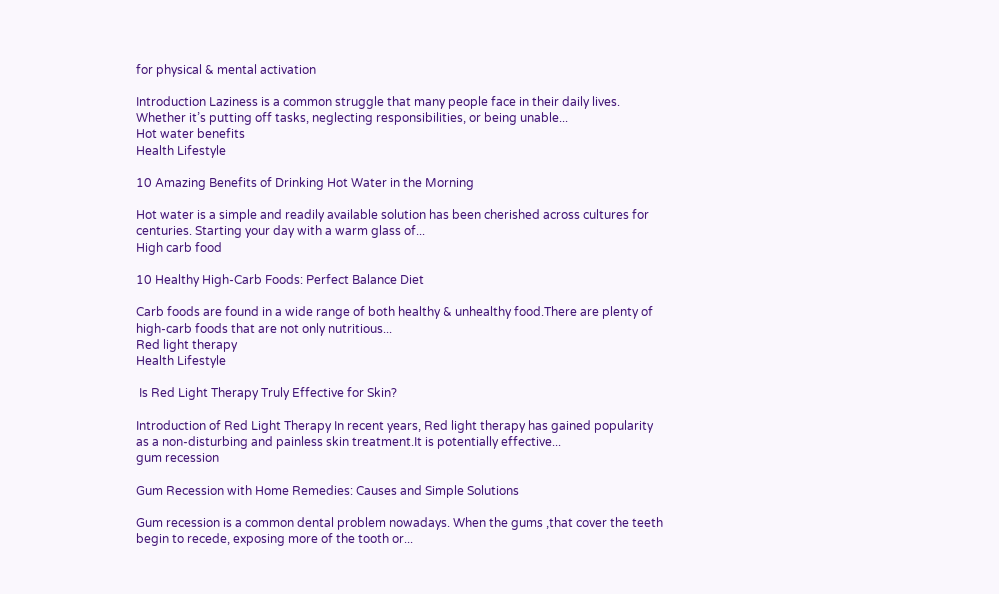for physical & mental activation

Introduction Laziness is a common struggle that many people face in their daily lives. Whether it’s putting off tasks, neglecting responsibilities, or being unable...
Hot water benefits
Health Lifestyle

10 Amazing Benefits of Drinking Hot Water in the Morning

Hot water is a simple and readily available solution has been cherished across cultures for centuries. Starting your day with a warm glass of...
High carb food

10 Healthy High-Carb Foods: Perfect Balance Diet

Carb foods are found in a wide range of both healthy & unhealthy food.There are plenty of high-carb foods that are not only nutritious...
Red light therapy
Health Lifestyle

 Is Red Light Therapy Truly Effective for Skin?

Introduction of Red Light Therapy In recent years, Red light therapy has gained popularity as a non-disturbing and painless skin treatment.It is potentially effective...
gum recession

Gum Recession with Home Remedies: Causes and Simple Solutions

Gum recession is a common dental problem nowadays. When the gums ,that cover the teeth begin to recede, exposing more of the tooth or...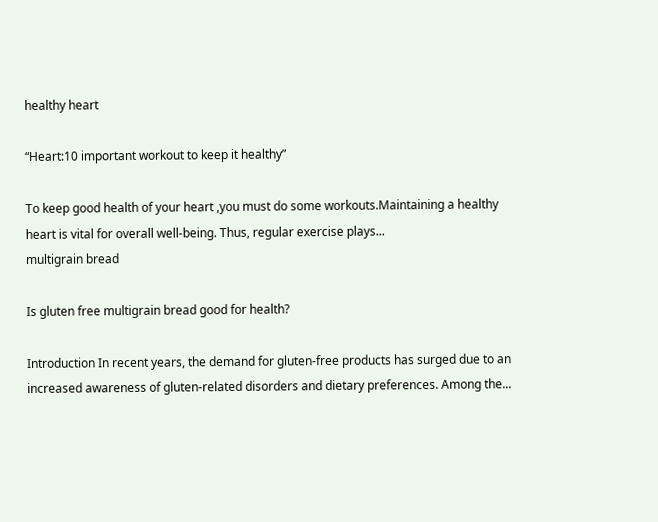healthy heart

“Heart:10 important workout to keep it healthy”

To keep good health of your heart ,you must do some workouts.Maintaining a healthy heart is vital for overall well-being. Thus, regular exercise plays...
multigrain bread

Is gluten free multigrain bread good for health?

Introduction In recent years, the demand for gluten-free products has surged due to an increased awareness of gluten-related disorders and dietary preferences. Among the...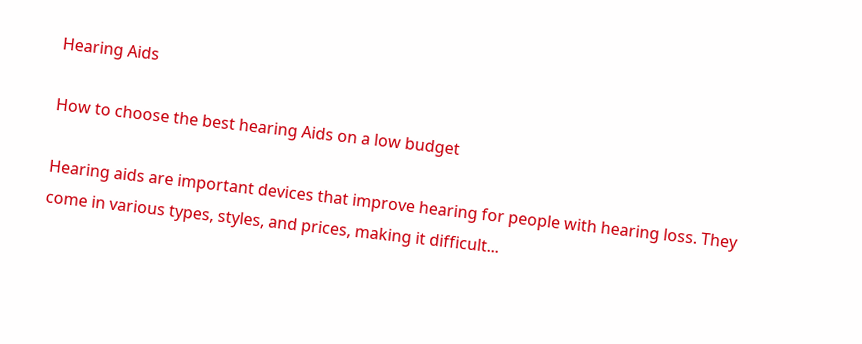Hearing Aids

How to choose the best hearing Aids on a low budget

Hearing aids are important devices that improve hearing for people with hearing loss. They come in various types, styles, and prices, making it difficult...